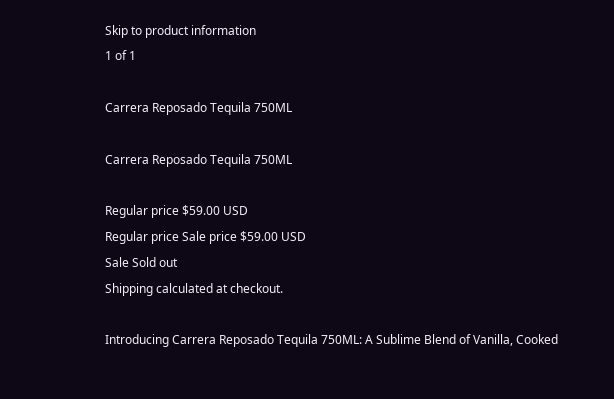Skip to product information
1 of 1

Carrera Reposado Tequila 750ML

Carrera Reposado Tequila 750ML

Regular price $59.00 USD
Regular price Sale price $59.00 USD
Sale Sold out
Shipping calculated at checkout.

Introducing Carrera Reposado Tequila 750ML: A Sublime Blend of Vanilla, Cooked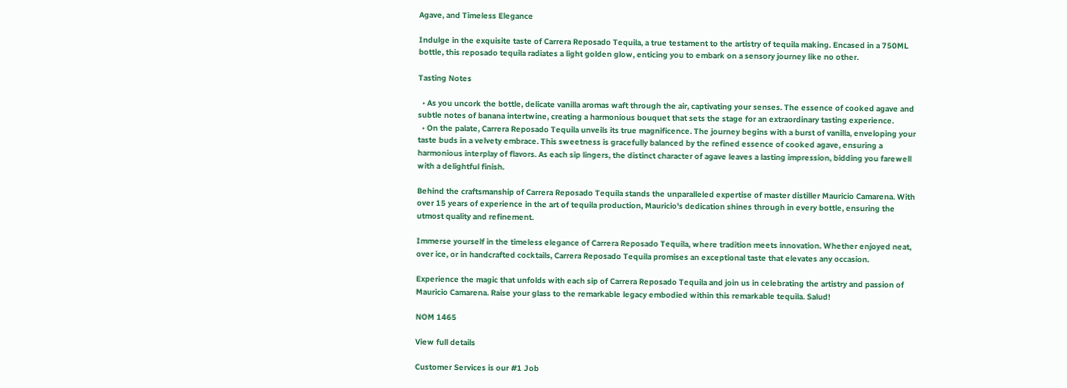Agave, and Timeless Elegance

Indulge in the exquisite taste of Carrera Reposado Tequila, a true testament to the artistry of tequila making. Encased in a 750ML bottle, this reposado tequila radiates a light golden glow, enticing you to embark on a sensory journey like no other.

Tasting Notes

  • As you uncork the bottle, delicate vanilla aromas waft through the air, captivating your senses. The essence of cooked agave and subtle notes of banana intertwine, creating a harmonious bouquet that sets the stage for an extraordinary tasting experience.
  • On the palate, Carrera Reposado Tequila unveils its true magnificence. The journey begins with a burst of vanilla, enveloping your taste buds in a velvety embrace. This sweetness is gracefully balanced by the refined essence of cooked agave, ensuring a harmonious interplay of flavors. As each sip lingers, the distinct character of agave leaves a lasting impression, bidding you farewell with a delightful finish.

Behind the craftsmanship of Carrera Reposado Tequila stands the unparalleled expertise of master distiller Mauricio Camarena. With over 15 years of experience in the art of tequila production, Mauricio's dedication shines through in every bottle, ensuring the utmost quality and refinement.

Immerse yourself in the timeless elegance of Carrera Reposado Tequila, where tradition meets innovation. Whether enjoyed neat, over ice, or in handcrafted cocktails, Carrera Reposado Tequila promises an exceptional taste that elevates any occasion.

Experience the magic that unfolds with each sip of Carrera Reposado Tequila and join us in celebrating the artistry and passion of Mauricio Camarena. Raise your glass to the remarkable legacy embodied within this remarkable tequila. Salud!

NOM 1465

View full details

Customer Services is our #1 Job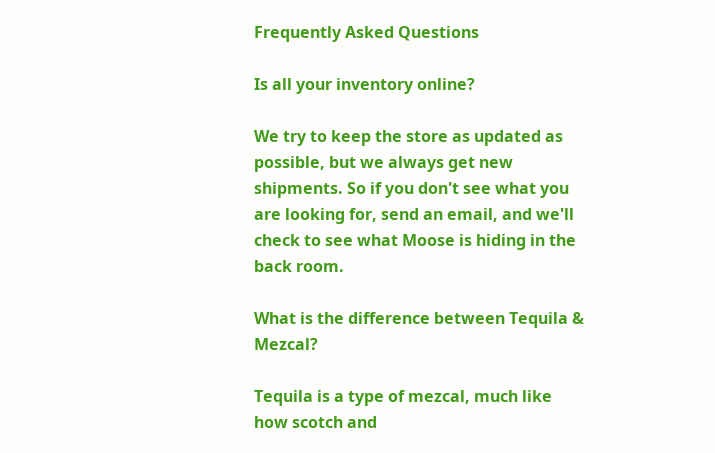Frequently Asked Questions

Is all your inventory online?

We try to keep the store as updated as possible, but we always get new shipments. So if you don't see what you are looking for, send an email, and we'll check to see what Moose is hiding in the back room.

What is the difference between Tequila & Mezcal?

Tequila is a type of mezcal, much like how scotch and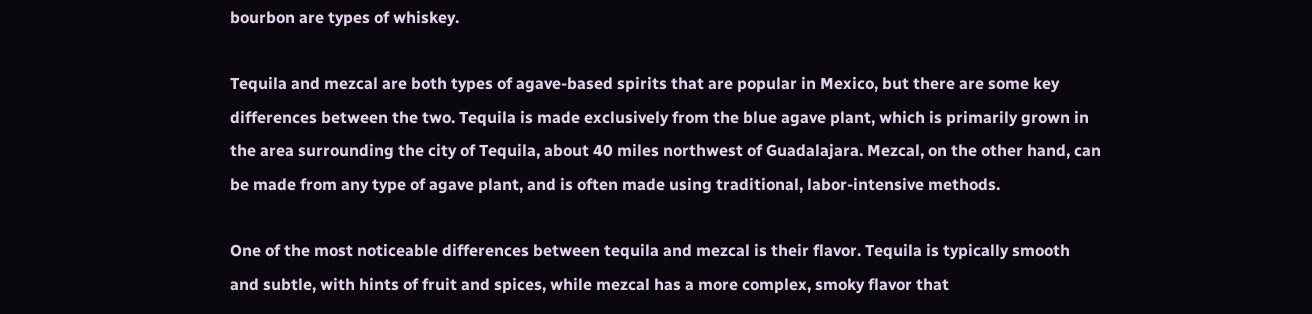bourbon are types of whiskey.

Tequila and mezcal are both types of agave-based spirits that are popular in Mexico, but there are some key differences between the two. Tequila is made exclusively from the blue agave plant, which is primarily grown in the area surrounding the city of Tequila, about 40 miles northwest of Guadalajara. Mezcal, on the other hand, can be made from any type of agave plant, and is often made using traditional, labor-intensive methods.

One of the most noticeable differences between tequila and mezcal is their flavor. Tequila is typically smooth and subtle, with hints of fruit and spices, while mezcal has a more complex, smoky flavor that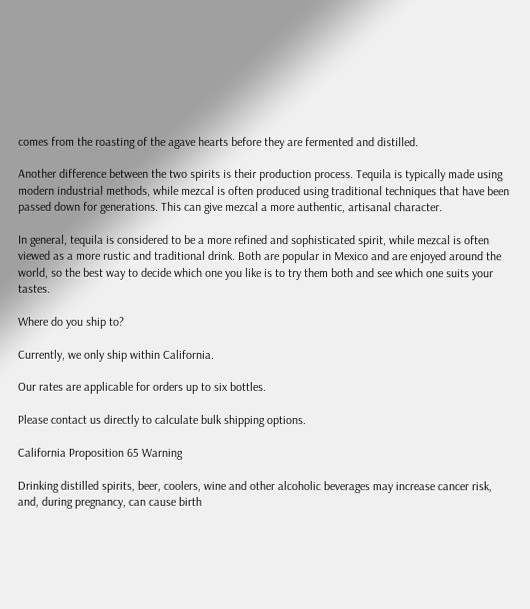comes from the roasting of the agave hearts before they are fermented and distilled.

Another difference between the two spirits is their production process. Tequila is typically made using modern industrial methods, while mezcal is often produced using traditional techniques that have been passed down for generations. This can give mezcal a more authentic, artisanal character.

In general, tequila is considered to be a more refined and sophisticated spirit, while mezcal is often viewed as a more rustic and traditional drink. Both are popular in Mexico and are enjoyed around the world, so the best way to decide which one you like is to try them both and see which one suits your tastes.

Where do you ship to?

Currently, we only ship within California.

Our rates are applicable for orders up to six bottles.

Please contact us directly to calculate bulk shipping options.

California Proposition 65 Warning

Drinking distilled spirits, beer, coolers, wine and other alcoholic beverages may increase cancer risk, and, during pregnancy, can cause birth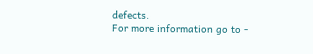defects.
For more information go to -